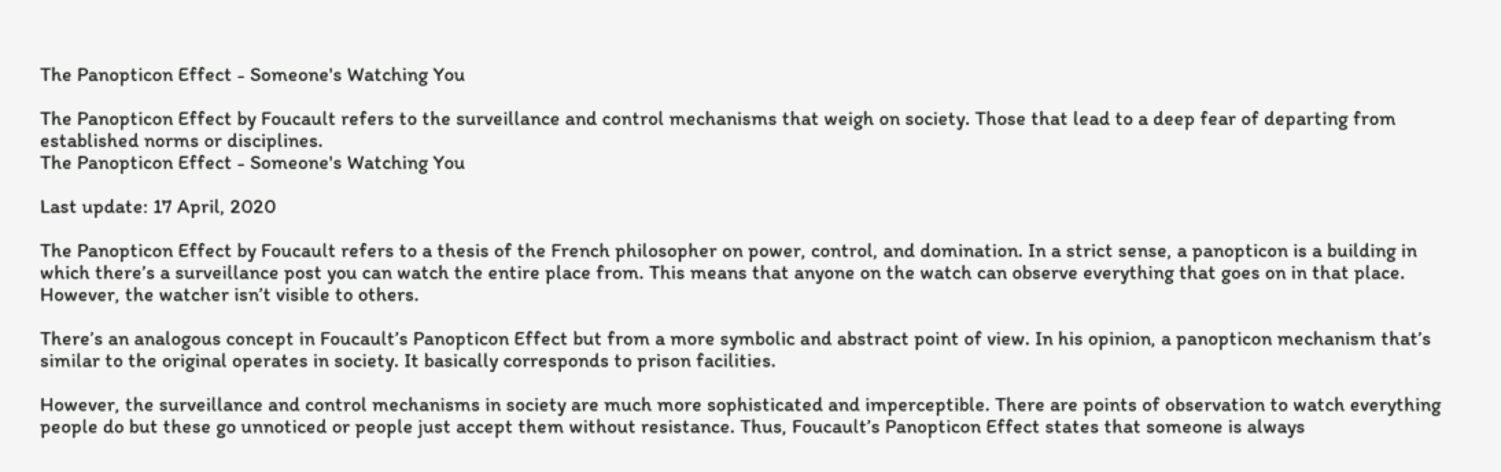The Panopticon Effect - Someone's Watching You

The Panopticon Effect by Foucault refers to the surveillance and control mechanisms that weigh on society. Those that lead to a deep fear of departing from established norms or disciplines.
The Panopticon Effect - Someone's Watching You

Last update: 17 April, 2020

The Panopticon Effect by Foucault refers to a thesis of the French philosopher on power, control, and domination. In a strict sense, a panopticon is a building in which there’s a surveillance post you can watch the entire place from. This means that anyone on the watch can observe everything that goes on in that place. However, the watcher isn’t visible to others.

There’s an analogous concept in Foucault’s Panopticon Effect but from a more symbolic and abstract point of view. In his opinion, a panopticon mechanism that’s similar to the original operates in society. It basically corresponds to prison facilities.

However, the surveillance and control mechanisms in society are much more sophisticated and imperceptible. There are points of observation to watch everything people do but these go unnoticed or people just accept them without resistance. Thus, Foucault’s Panopticon Effect states that someone is always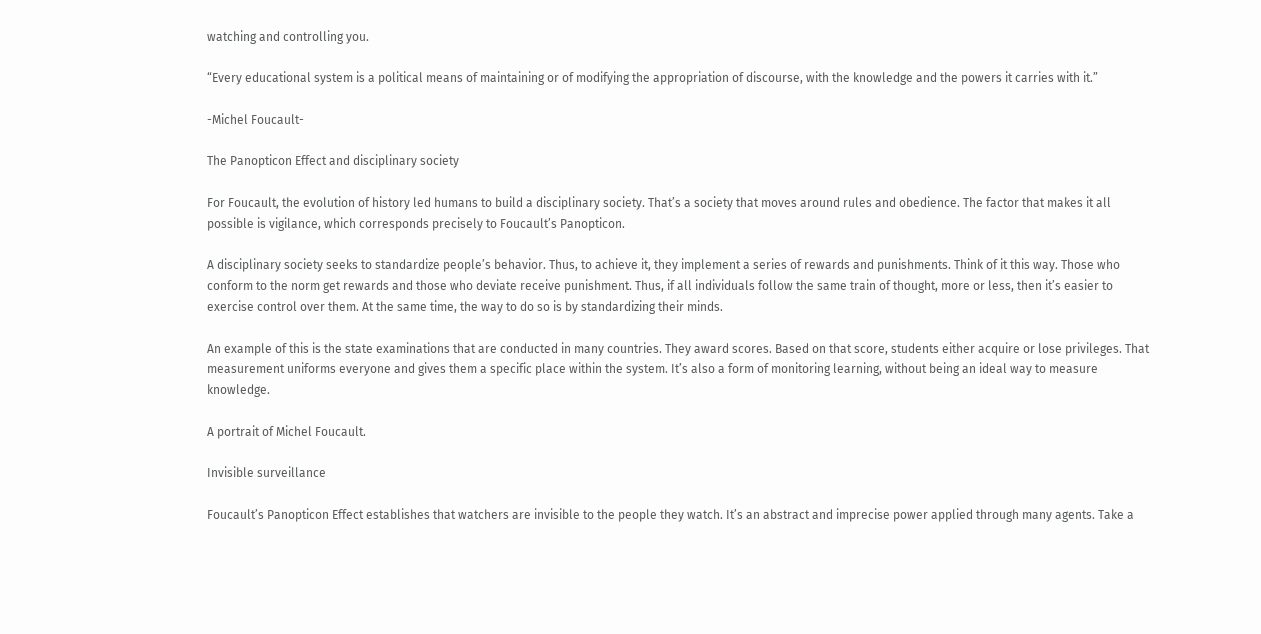watching and controlling you.

“Every educational system is a political means of maintaining or of modifying the appropriation of discourse, with the knowledge and the powers it carries with it.”

-Michel Foucault-

The Panopticon Effect and disciplinary society

For Foucault, the evolution of history led humans to build a disciplinary society. That’s a society that moves around rules and obedience. The factor that makes it all possible is vigilance, which corresponds precisely to Foucault’s Panopticon.

A disciplinary society seeks to standardize people’s behavior. Thus, to achieve it, they implement a series of rewards and punishments. Think of it this way. Those who conform to the norm get rewards and those who deviate receive punishment. Thus, if all individuals follow the same train of thought, more or less, then it’s easier to exercise control over them. At the same time, the way to do so is by standardizing their minds.

An example of this is the state examinations that are conducted in many countries. They award scores. Based on that score, students either acquire or lose privileges. That measurement uniforms everyone and gives them a specific place within the system. It’s also a form of monitoring learning, without being an ideal way to measure knowledge.

A portrait of Michel Foucault.

Invisible surveillance

Foucault’s Panopticon Effect establishes that watchers are invisible to the people they watch. It’s an abstract and imprecise power applied through many agents. Take a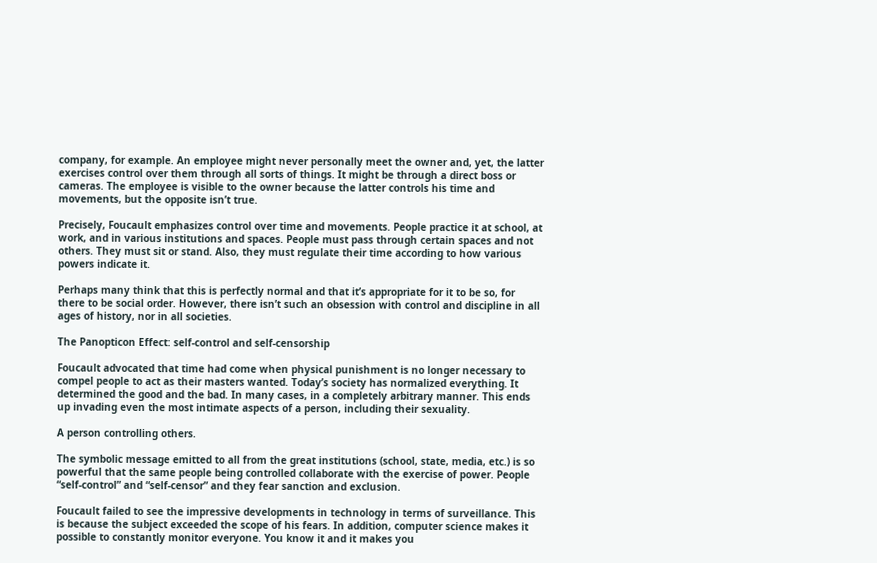company, for example. An employee might never personally meet the owner and, yet, the latter exercises control over them through all sorts of things. It might be through a direct boss or cameras. The employee is visible to the owner because the latter controls his time and movements, but the opposite isn’t true.

Precisely, Foucault emphasizes control over time and movements. People practice it at school, at work, and in various institutions and spaces. People must pass through certain spaces and not others. They must sit or stand. Also, they must regulate their time according to how various powers indicate it.

Perhaps many think that this is perfectly normal and that it’s appropriate for it to be so, for there to be social order. However, there isn’t such an obsession with control and discipline in all ages of history, nor in all societies.

The Panopticon Effect: self-control and self-censorship

Foucault advocated that time had come when physical punishment is no longer necessary to compel people to act as their masters wanted. Today’s society has normalized everything. It determined the good and the bad. In many cases, in a completely arbitrary manner. This ends up invading even the most intimate aspects of a person, including their sexuality.

A person controlling others.

The symbolic message emitted to all from the great institutions (school, state, media, etc.) is so powerful that the same people being controlled collaborate with the exercise of power. People “self-control” and “self-censor” and they fear sanction and exclusion.

Foucault failed to see the impressive developments in technology in terms of surveillance. This is because the subject exceeded the scope of his fears. In addition, computer science makes it possible to constantly monitor everyone. You know it and it makes you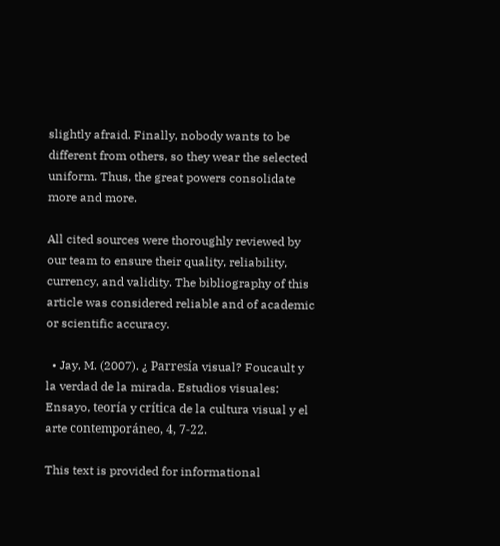slightly afraid. Finally, nobody wants to be different from others, so they wear the selected uniform. Thus, the great powers consolidate more and more.

All cited sources were thoroughly reviewed by our team to ensure their quality, reliability, currency, and validity. The bibliography of this article was considered reliable and of academic or scientific accuracy.

  • Jay, M. (2007). ¿ Parresía visual? Foucault y la verdad de la mirada. Estudios visuales: Ensayo, teoría y crítica de la cultura visual y el arte contemporáneo, 4, 7-22.

This text is provided for informational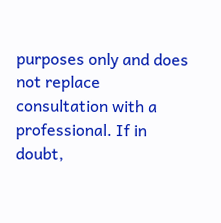purposes only and does not replace consultation with a professional. If in doubt,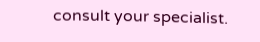consult your specialist.